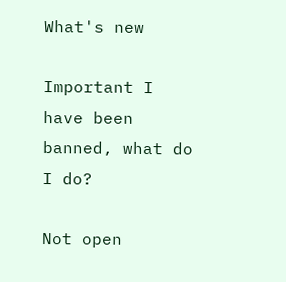What's new

Important I have been banned, what do I do?

Not open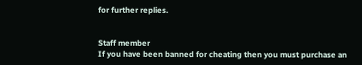for further replies.


Staff member
If you have been banned for cheating then you must purchase an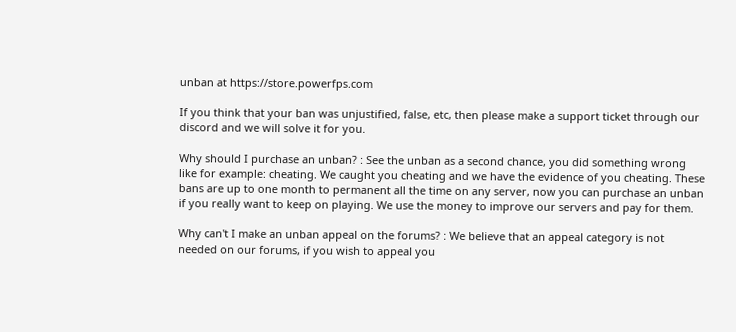unban at https://store.powerfps.com

If you think that your ban was unjustified, false, etc, then please make a support ticket through our discord and we will solve it for you.

Why should I purchase an unban? : See the unban as a second chance, you did something wrong like for example: cheating. We caught you cheating and we have the evidence of you cheating. These bans are up to one month to permanent all the time on any server, now you can purchase an unban if you really want to keep on playing. We use the money to improve our servers and pay for them.

Why can't I make an unban appeal on the forums? : We believe that an appeal category is not needed on our forums, if you wish to appeal you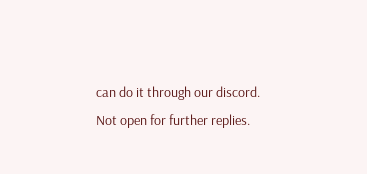can do it through our discord.
Not open for further replies.